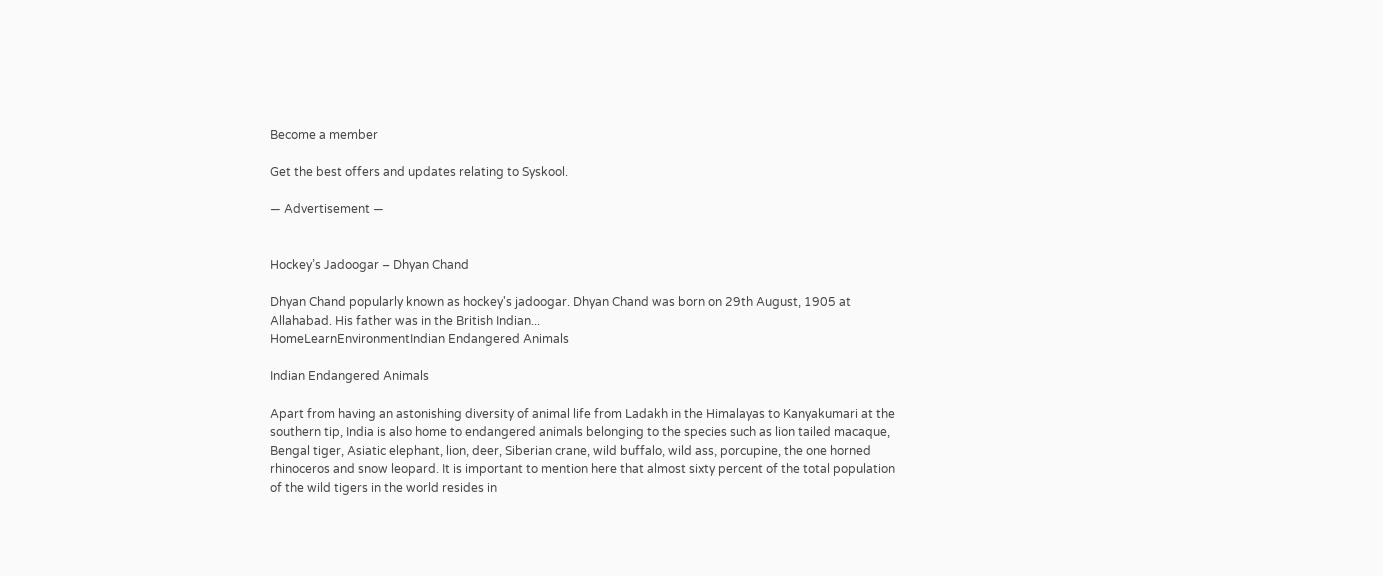Become a member

Get the best offers and updates relating to Syskool.

― Advertisement ―


Hockey’s Jadoogar – Dhyan Chand

Dhyan Chand popularly known as hockey's jadoogar. Dhyan Chand was born on 29th August, 1905 at Allahabad. His father was in the British Indian...
HomeLearnEnvironmentIndian Endangered Animals

Indian Endangered Animals

Apart from having an astonishing diversity of animal life from Ladakh in the Himalayas to Kanyakumari at the southern tip, India is also home to endangered animals belonging to the species such as lion tailed macaque, Bengal tiger, Asiatic elephant, lion, deer, Siberian crane, wild buffalo, wild ass, porcupine, the one horned rhinoceros and snow leopard. It is important to mention here that almost sixty percent of the total population of the wild tigers in the world resides in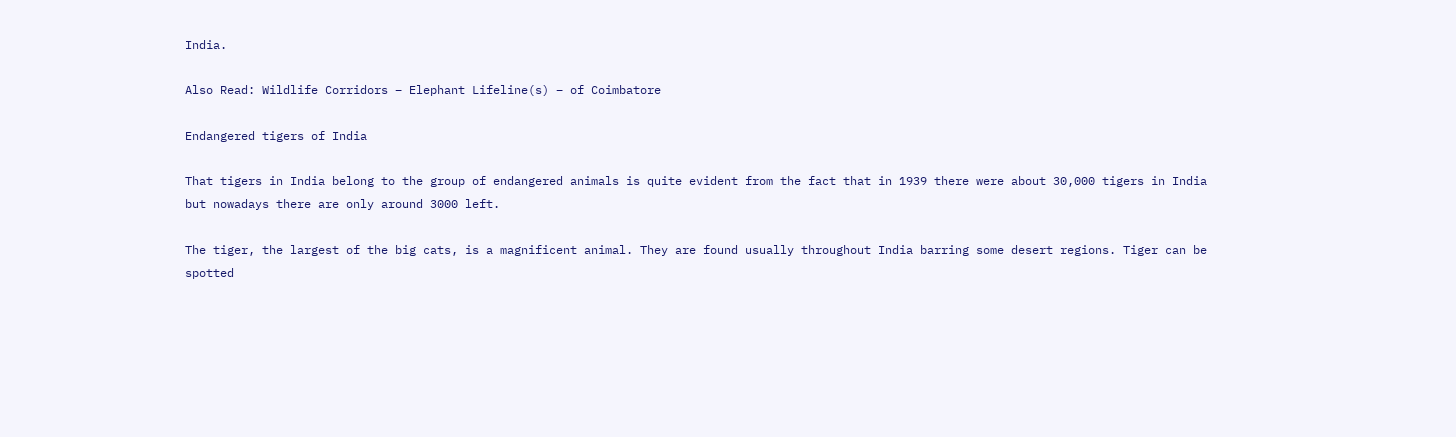India.

Also Read: Wildlife Corridors – Elephant Lifeline(s) – of Coimbatore

Endangered tigers of India

That tigers in India belong to the group of endangered animals is quite evident from the fact that in 1939 there were about 30,000 tigers in India but nowadays there are only around 3000 left.

The tiger, the largest of the big cats, is a magnificent animal. They are found usually throughout India barring some desert regions. Tiger can be spotted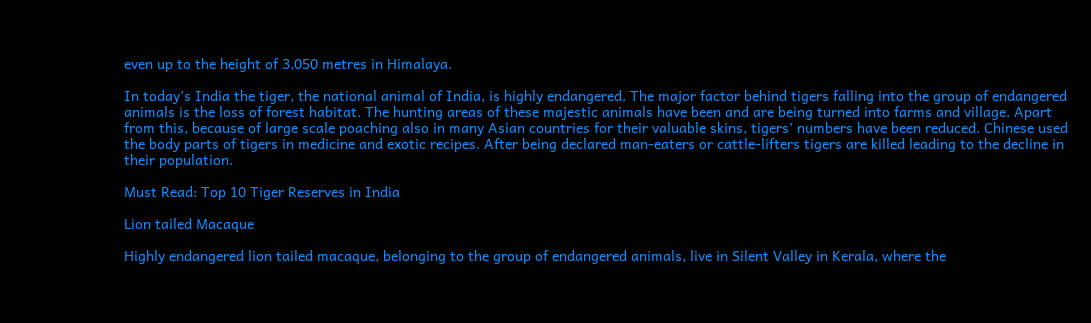even up to the height of 3,050 metres in Himalaya.

In today’s India the tiger, the national animal of India, is highly endangered. The major factor behind tigers falling into the group of endangered animals is the loss of forest habitat. The hunting areas of these majestic animals have been and are being turned into farms and village. Apart from this, because of large scale poaching also in many Asian countries for their valuable skins, tigers’ numbers have been reduced. Chinese used the body parts of tigers in medicine and exotic recipes. After being declared man-eaters or cattle-lifters tigers are killed leading to the decline in their population.

Must Read: Top 10 Tiger Reserves in India

Lion tailed Macaque

Highly endangered lion tailed macaque, belonging to the group of endangered animals, live in Silent Valley in Kerala, where the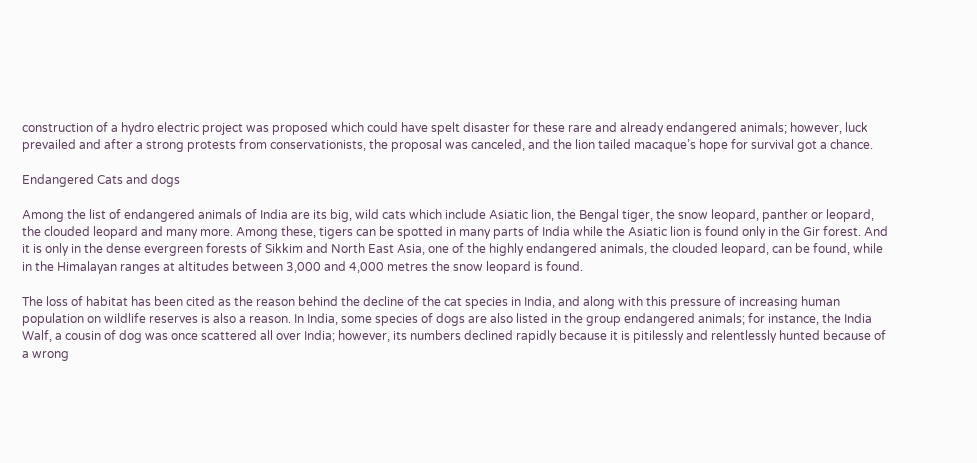construction of a hydro electric project was proposed which could have spelt disaster for these rare and already endangered animals; however, luck prevailed and after a strong protests from conservationists, the proposal was canceled, and the lion tailed macaque’s hope for survival got a chance.

Endangered Cats and dogs

Among the list of endangered animals of India are its big, wild cats which include Asiatic lion, the Bengal tiger, the snow leopard, panther or leopard, the clouded leopard and many more. Among these, tigers can be spotted in many parts of India while the Asiatic lion is found only in the Gir forest. And it is only in the dense evergreen forests of Sikkim and North East Asia, one of the highly endangered animals, the clouded leopard, can be found, while in the Himalayan ranges at altitudes between 3,000 and 4,000 metres the snow leopard is found.

The loss of habitat has been cited as the reason behind the decline of the cat species in India, and along with this pressure of increasing human population on wildlife reserves is also a reason. In India, some species of dogs are also listed in the group endangered animals; for instance, the India Walf, a cousin of dog was once scattered all over India; however, its numbers declined rapidly because it is pitilessly and relentlessly hunted because of a wrong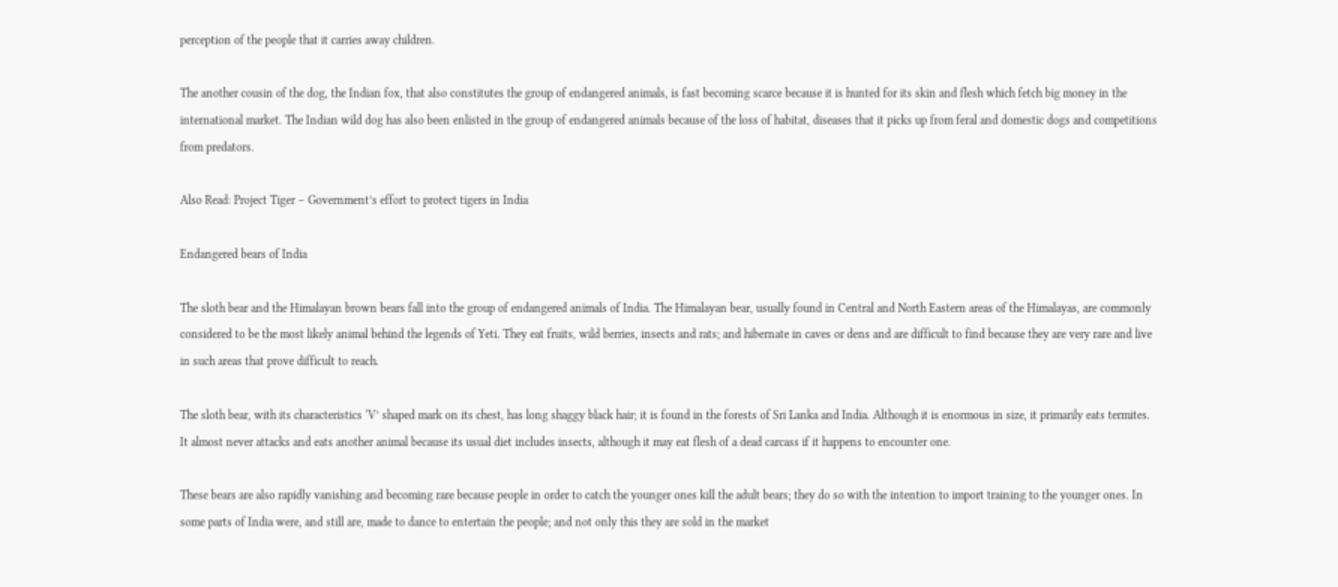perception of the people that it carries away children.

The another cousin of the dog, the Indian fox, that also constitutes the group of endangered animals, is fast becoming scarce because it is hunted for its skin and flesh which fetch big money in the international market. The Indian wild dog has also been enlisted in the group of endangered animals because of the loss of habitat, diseases that it picks up from feral and domestic dogs and competitions from predators.

Also Read: Project Tiger – Government’s effort to protect tigers in India

Endangered bears of India

The sloth bear and the Himalayan brown bears fall into the group of endangered animals of India. The Himalayan bear, usually found in Central and North Eastern areas of the Himalayas, are commonly considered to be the most likely animal behind the legends of Yeti. They eat fruits, wild berries, insects and rats; and hibernate in caves or dens and are difficult to find because they are very rare and live in such areas that prove difficult to reach.

The sloth bear, with its characteristics ‘V’ shaped mark on its chest, has long shaggy black hair; it is found in the forests of Sri Lanka and India. Although it is enormous in size, it primarily eats termites. It almost never attacks and eats another animal because its usual diet includes insects, although it may eat flesh of a dead carcass if it happens to encounter one.

These bears are also rapidly vanishing and becoming rare because people in order to catch the younger ones kill the adult bears; they do so with the intention to import training to the younger ones. In some parts of India were, and still are, made to dance to entertain the people; and not only this they are sold in the market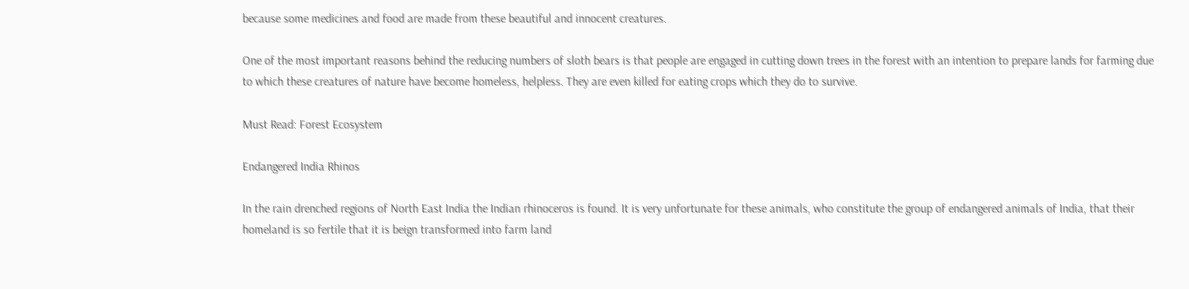because some medicines and food are made from these beautiful and innocent creatures.

One of the most important reasons behind the reducing numbers of sloth bears is that people are engaged in cutting down trees in the forest with an intention to prepare lands for farming due to which these creatures of nature have become homeless, helpless. They are even killed for eating crops which they do to survive.

Must Read: Forest Ecosystem

Endangered India Rhinos

In the rain drenched regions of North East India the Indian rhinoceros is found. It is very unfortunate for these animals, who constitute the group of endangered animals of India, that their homeland is so fertile that it is beign transformed into farm land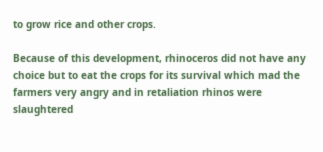to grow rice and other crops.

Because of this development, rhinoceros did not have any choice but to eat the crops for its survival which mad the farmers very angry and in retaliation rhinos were slaughtered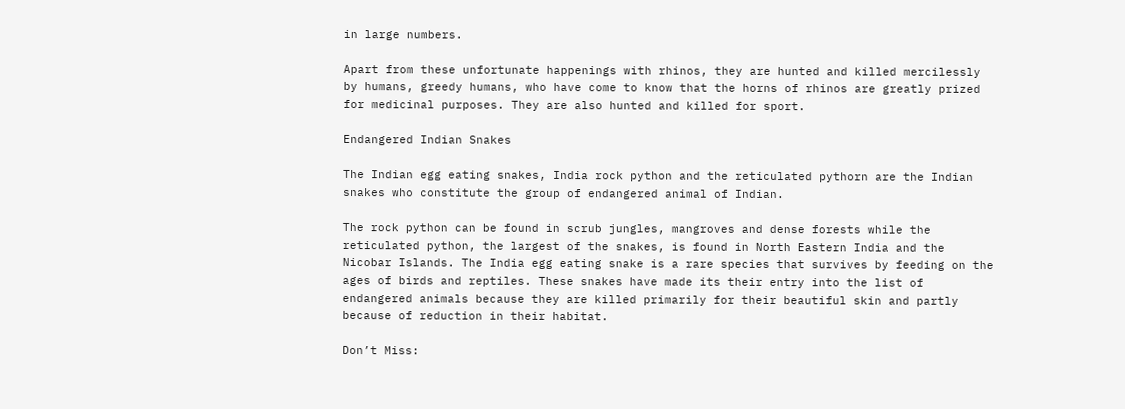in large numbers.

Apart from these unfortunate happenings with rhinos, they are hunted and killed mercilessly by humans, greedy humans, who have come to know that the horns of rhinos are greatly prized for medicinal purposes. They are also hunted and killed for sport.

Endangered Indian Snakes

The Indian egg eating snakes, India rock python and the reticulated pythorn are the Indian snakes who constitute the group of endangered animal of Indian.

The rock python can be found in scrub jungles, mangroves and dense forests while the reticulated python, the largest of the snakes, is found in North Eastern India and the Nicobar Islands. The India egg eating snake is a rare species that survives by feeding on the ages of birds and reptiles. These snakes have made its their entry into the list of endangered animals because they are killed primarily for their beautiful skin and partly because of reduction in their habitat.

Don’t Miss: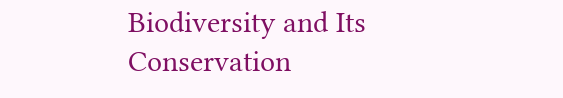Biodiversity and Its Conservation